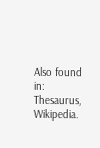Also found in: Thesaurus, Wikipedia.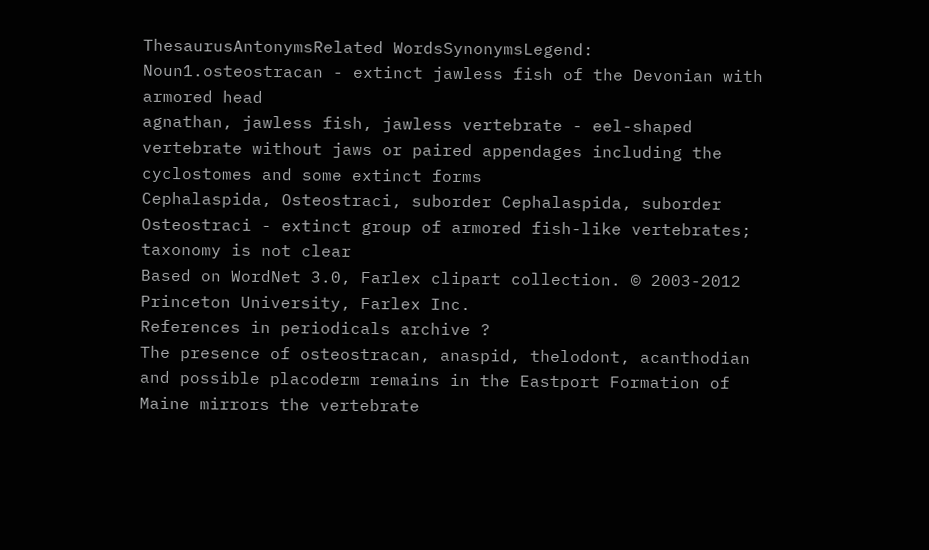ThesaurusAntonymsRelated WordsSynonymsLegend:
Noun1.osteostracan - extinct jawless fish of the Devonian with armored head
agnathan, jawless fish, jawless vertebrate - eel-shaped vertebrate without jaws or paired appendages including the cyclostomes and some extinct forms
Cephalaspida, Osteostraci, suborder Cephalaspida, suborder Osteostraci - extinct group of armored fish-like vertebrates; taxonomy is not clear
Based on WordNet 3.0, Farlex clipart collection. © 2003-2012 Princeton University, Farlex Inc.
References in periodicals archive ?
The presence of osteostracan, anaspid, thelodont, acanthodian and possible placoderm remains in the Eastport Formation of Maine mirrors the vertebrate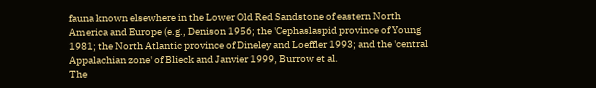fauna known elsewhere in the Lower Old Red Sandstone of eastern North America and Europe (e.g., Denison 1956; the 'Cephaslaspid province of Young 1981; the North Atlantic province of Dineley and Loeffler 1993; and the 'central Appalachian zone' of Blieck and Janvier 1999, Burrow et al.
The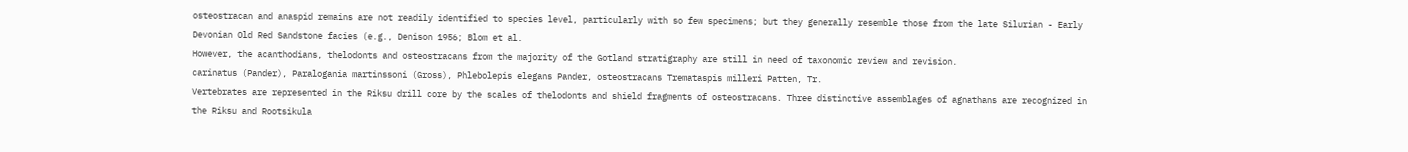osteostracan and anaspid remains are not readily identified to species level, particularly with so few specimens; but they generally resemble those from the late Silurian - Early Devonian Old Red Sandstone facies (e.g., Denison 1956; Blom et al.
However, the acanthodians, thelodonts and osteostracans from the majority of the Gotland stratigraphy are still in need of taxonomic review and revision.
carinatus (Pander), Paralogania martinssoni (Gross), Phlebolepis elegans Pander, osteostracans Tremataspis milleri Patten, Tr.
Vertebrates are represented in the Riksu drill core by the scales of thelodonts and shield fragments of osteostracans. Three distinctive assemblages of agnathans are recognized in the Riksu and Rootsikula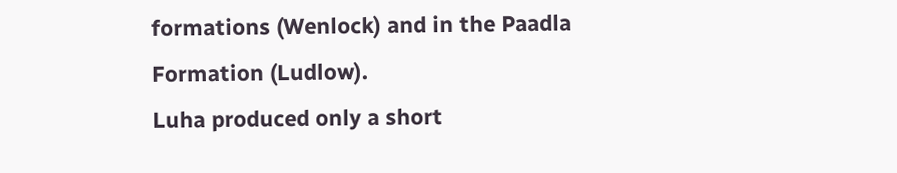formations (Wenlock) and in the Paadla Formation (Ludlow).
Luha produced only a short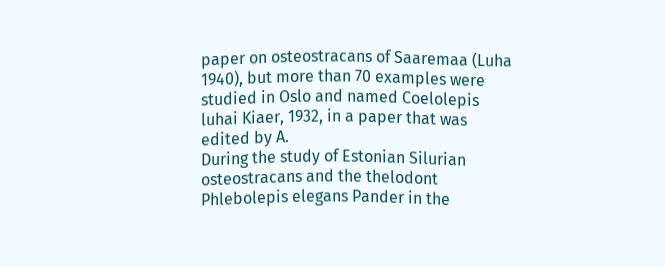paper on osteostracans of Saaremaa (Luha 1940), but more than 70 examples were studied in Oslo and named Coelolepis luhai Kiaer, 1932, in a paper that was edited by A.
During the study of Estonian Silurian osteostracans and the thelodont Phlebolepis elegans Pander in the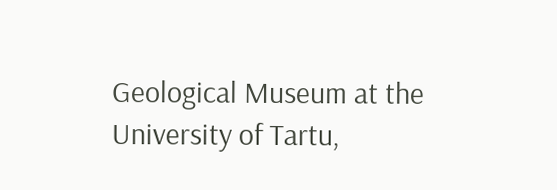Geological Museum at the University of Tartu,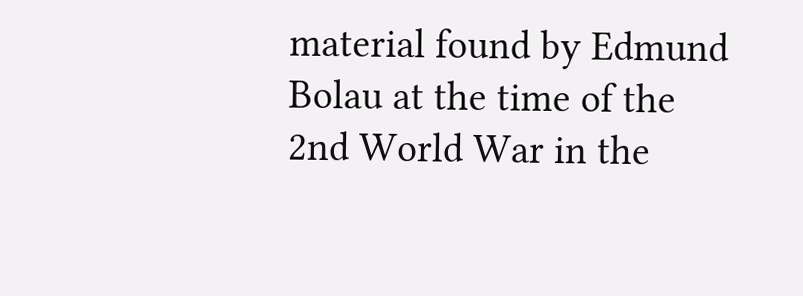material found by Edmund Bolau at the time of the 2nd World War in the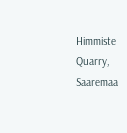Himmiste Quarry, Saaremaa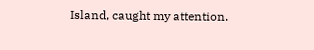Island, caught my attention.